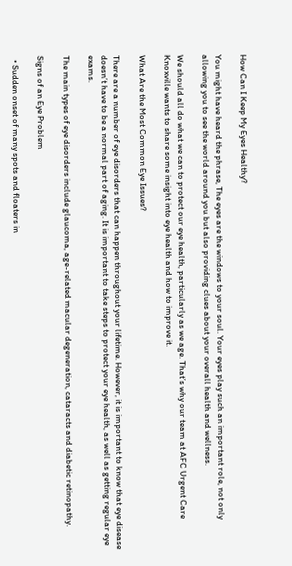How Can I Keep My Eyes Healthy?

You might have heard the phrase, The eyes are the windows to your soul. Your eyes play such an important role, not only allowing you to see the world around you but also providing clues about your overall health and wellness.

We should all do what we can to protect our eye health, particularly as we age. That’s why our team at AFC Urgent Care Knoxville wants to share some insight into eye health and how to improve it.

What Are the Most Common Eye Issues?

There are a number of eye disorders that can happen throughout your lifetime. However, it is important to know that eye disease doesn’t have to be a normal part of aging. It is important to take steps to protect your eye health, as well as getting regular eye exams.

The main types of eye disorders include glaucoma, age-related macular degeneration, cataracts and diabetic retinopathy.

Signs of an Eye Problem

  • Sudden onset of many spots and floaters in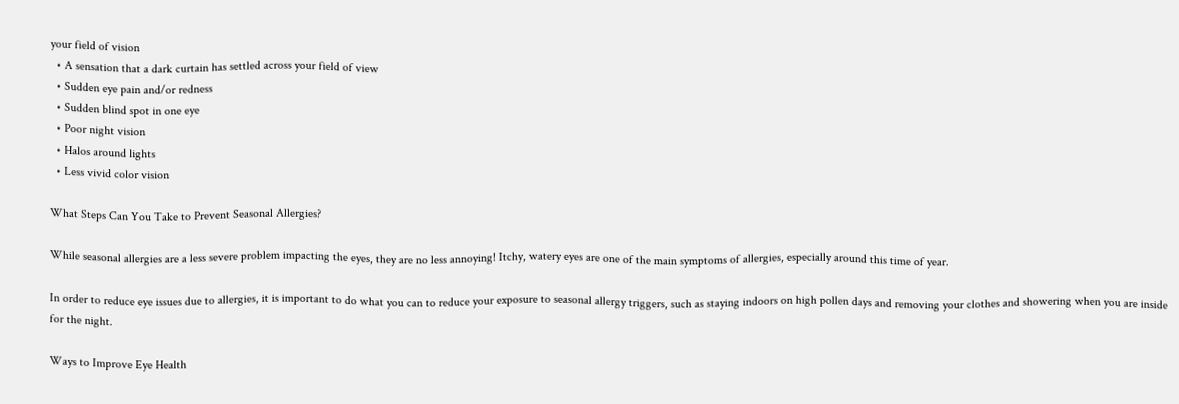your field of vision
  • A sensation that a dark curtain has settled across your field of view
  • Sudden eye pain and/or redness
  • Sudden blind spot in one eye
  • Poor night vision
  • Halos around lights
  • Less vivid color vision

What Steps Can You Take to Prevent Seasonal Allergies?

While seasonal allergies are a less severe problem impacting the eyes, they are no less annoying! Itchy, watery eyes are one of the main symptoms of allergies, especially around this time of year.

In order to reduce eye issues due to allergies, it is important to do what you can to reduce your exposure to seasonal allergy triggers, such as staying indoors on high pollen days and removing your clothes and showering when you are inside for the night.

Ways to Improve Eye Health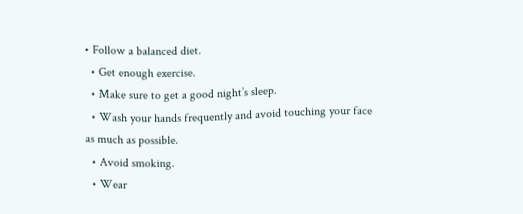• Follow a balanced diet.
  • Get enough exercise.
  • Make sure to get a good night’s sleep.
  • Wash your hands frequently and avoid touching your face as much as possible.
  • Avoid smoking.
  • Wear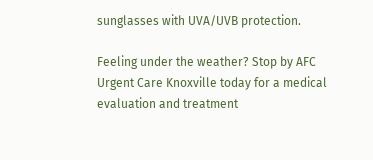sunglasses with UVA/UVB protection.

Feeling under the weather? Stop by AFC Urgent Care Knoxville today for a medical evaluation and treatment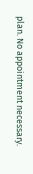plan. No appointment necessary.